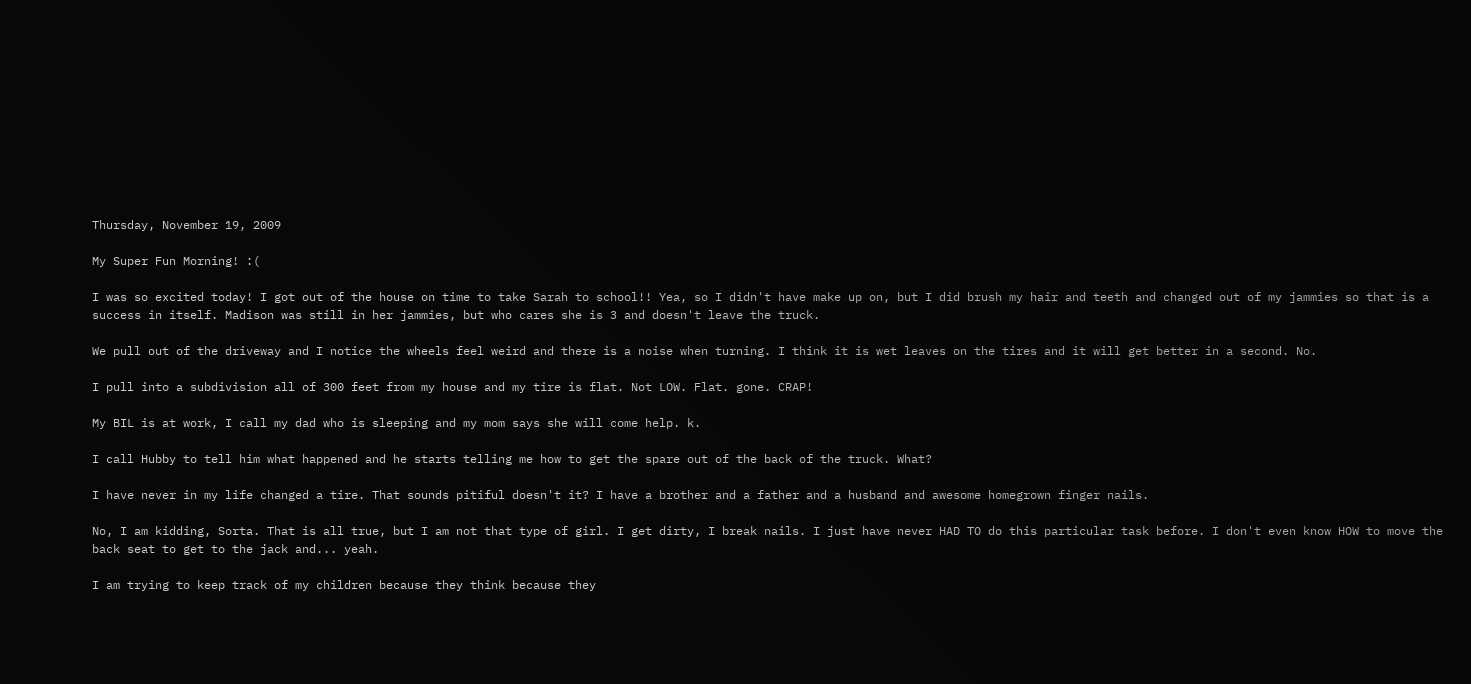Thursday, November 19, 2009

My Super Fun Morning! :(

I was so excited today! I got out of the house on time to take Sarah to school!! Yea, so I didn't have make up on, but I did brush my hair and teeth and changed out of my jammies so that is a success in itself. Madison was still in her jammies, but who cares she is 3 and doesn't leave the truck.

We pull out of the driveway and I notice the wheels feel weird and there is a noise when turning. I think it is wet leaves on the tires and it will get better in a second. No.

I pull into a subdivision all of 300 feet from my house and my tire is flat. Not LOW. Flat. gone. CRAP!

My BIL is at work, I call my dad who is sleeping and my mom says she will come help. k.

I call Hubby to tell him what happened and he starts telling me how to get the spare out of the back of the truck. What?

I have never in my life changed a tire. That sounds pitiful doesn't it? I have a brother and a father and a husband and awesome homegrown finger nails.

No, I am kidding, Sorta. That is all true, but I am not that type of girl. I get dirty, I break nails. I just have never HAD TO do this particular task before. I don't even know HOW to move the back seat to get to the jack and... yeah.

I am trying to keep track of my children because they think because they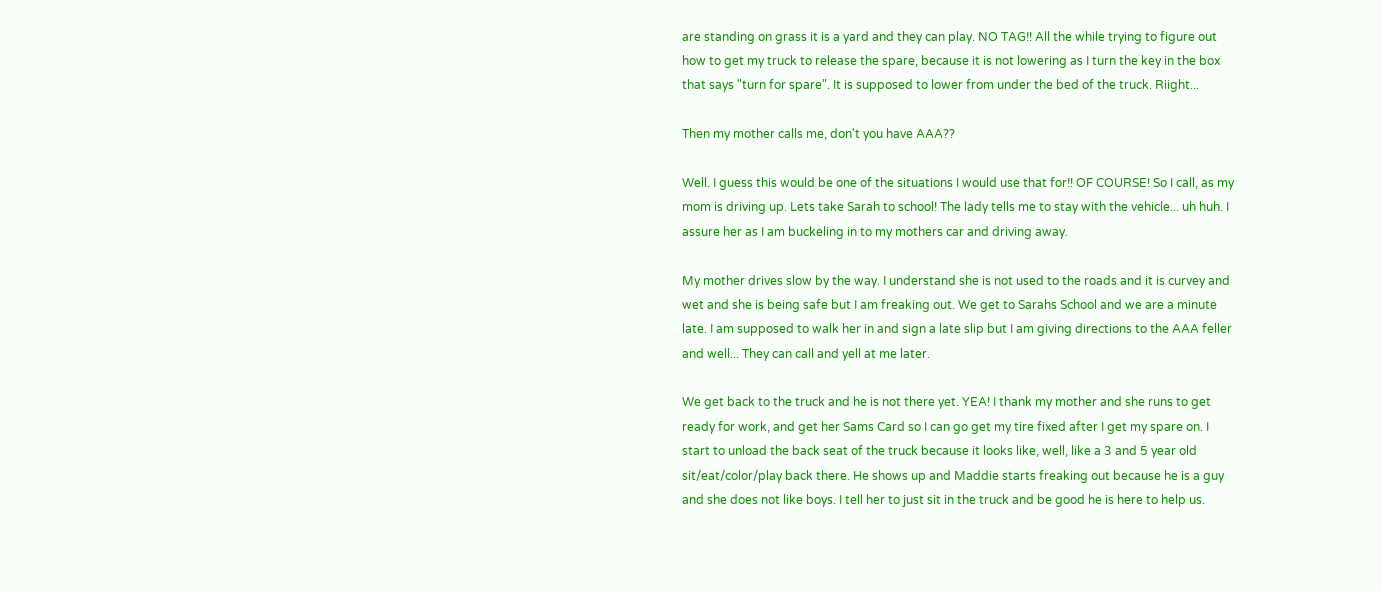are standing on grass it is a yard and they can play. NO TAG!! All the while trying to figure out how to get my truck to release the spare, because it is not lowering as I turn the key in the box that says "turn for spare". It is supposed to lower from under the bed of the truck. Riight...

Then my mother calls me, don't you have AAA??

Well. I guess this would be one of the situations I would use that for!! OF COURSE! So I call, as my mom is driving up. Lets take Sarah to school! The lady tells me to stay with the vehicle... uh huh. I assure her as I am buckeling in to my mothers car and driving away.

My mother drives slow by the way. I understand she is not used to the roads and it is curvey and wet and she is being safe but I am freaking out. We get to Sarahs School and we are a minute late. I am supposed to walk her in and sign a late slip but I am giving directions to the AAA feller and well... They can call and yell at me later.

We get back to the truck and he is not there yet. YEA! I thank my mother and she runs to get ready for work, and get her Sams Card so I can go get my tire fixed after I get my spare on. I start to unload the back seat of the truck because it looks like, well, like a 3 and 5 year old sit/eat/color/play back there. He shows up and Maddie starts freaking out because he is a guy and she does not like boys. I tell her to just sit in the truck and be good he is here to help us.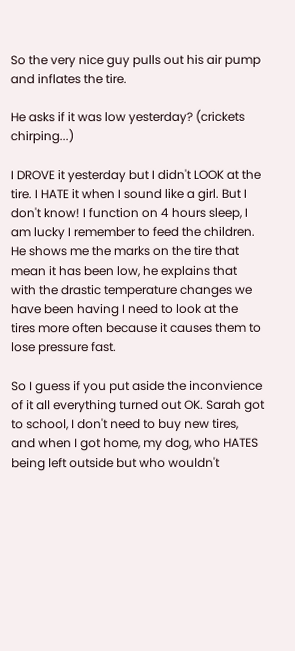So the very nice guy pulls out his air pump and inflates the tire.

He asks if it was low yesterday? (crickets chirping...)

I DROVE it yesterday but I didn't LOOK at the tire. I HATE it when I sound like a girl. But I don't know! I function on 4 hours sleep, I am lucky I remember to feed the children. He shows me the marks on the tire that mean it has been low, he explains that with the drastic temperature changes we have been having I need to look at the tires more often because it causes them to lose pressure fast.

So I guess if you put aside the inconvience of it all everything turned out OK. Sarah got to school, I don't need to buy new tires, and when I got home, my dog, who HATES being left outside but who wouldn't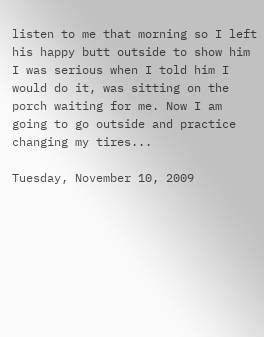listen to me that morning so I left his happy butt outside to show him I was serious when I told him I would do it, was sitting on the porch waiting for me. Now I am going to go outside and practice changing my tires...

Tuesday, November 10, 2009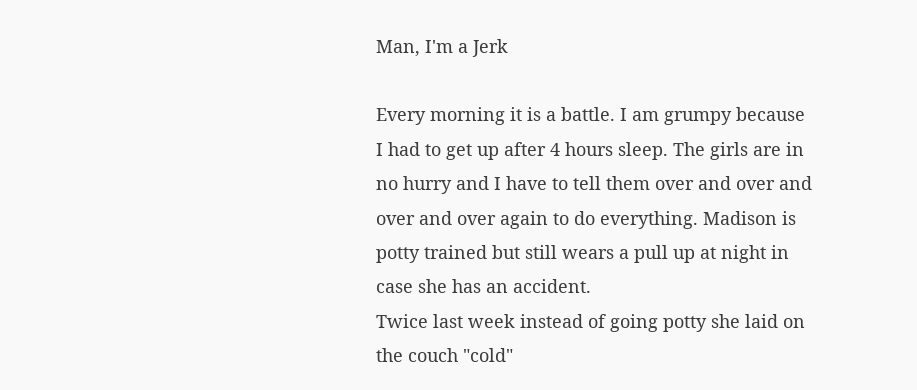Man, I'm a Jerk

Every morning it is a battle. I am grumpy because I had to get up after 4 hours sleep. The girls are in no hurry and I have to tell them over and over and over and over again to do everything. Madison is potty trained but still wears a pull up at night in case she has an accident.
Twice last week instead of going potty she laid on the couch "cold"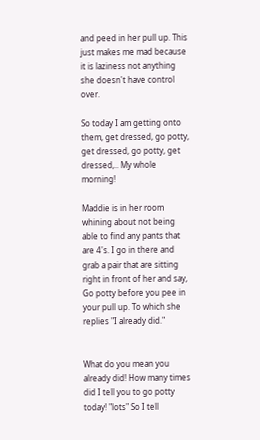and peed in her pull up. This just makes me mad because it is laziness not anything she doesn't have control over.

So today I am getting onto them, get dressed, go potty, get dressed, go potty, get dressed,.. My whole morning!

Maddie is in her room whining about not being able to find any pants that are 4's. I go in there and grab a pair that are sitting right in front of her and say, Go potty before you pee in your pull up. To which she replies "I already did."


What do you mean you already did! How many times did I tell you to go potty today! "lots" So I tell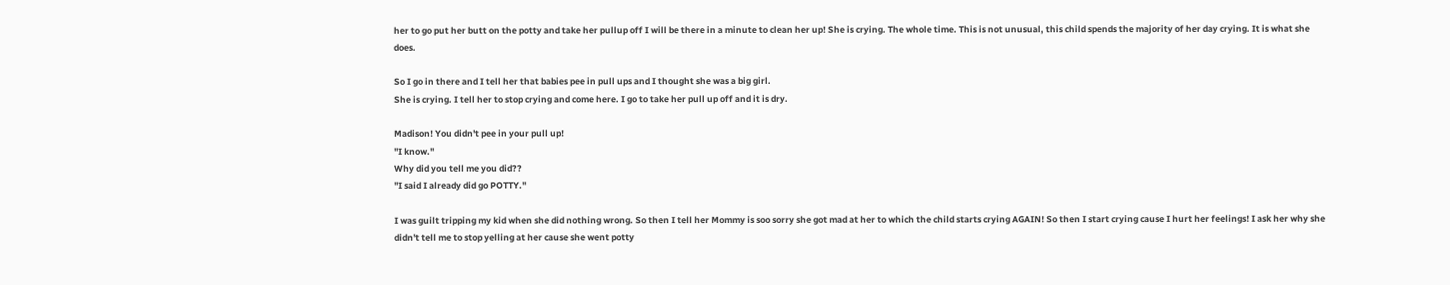her to go put her butt on the potty and take her pullup off I will be there in a minute to clean her up! She is crying. The whole time. This is not unusual, this child spends the majority of her day crying. It is what she does.

So I go in there and I tell her that babies pee in pull ups and I thought she was a big girl.
She is crying. I tell her to stop crying and come here. I go to take her pull up off and it is dry.

Madison! You didn't pee in your pull up!
"I know."
Why did you tell me you did??
"I said I already did go POTTY."

I was guilt tripping my kid when she did nothing wrong. So then I tell her Mommy is soo sorry she got mad at her to which the child starts crying AGAIN! So then I start crying cause I hurt her feelings! I ask her why she didn't tell me to stop yelling at her cause she went potty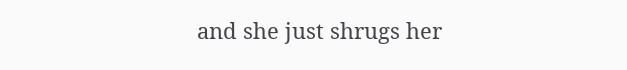and she just shrugs her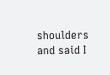shoulders and said I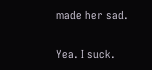made her sad.

Yea. I suck.